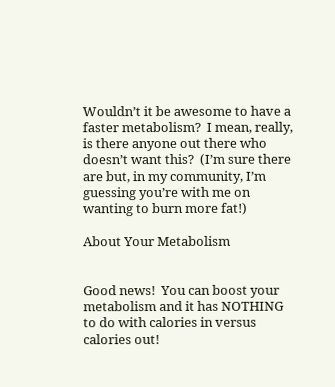Wouldn’t it be awesome to have a faster metabolism?  I mean, really, is there anyone out there who doesn’t want this?  (I’m sure there are but, in my community, I’m guessing you’re with me on wanting to burn more fat!)

About Your Metabolism


Good news!  You can boost your metabolism and it has NOTHING to do with calories in versus calories out!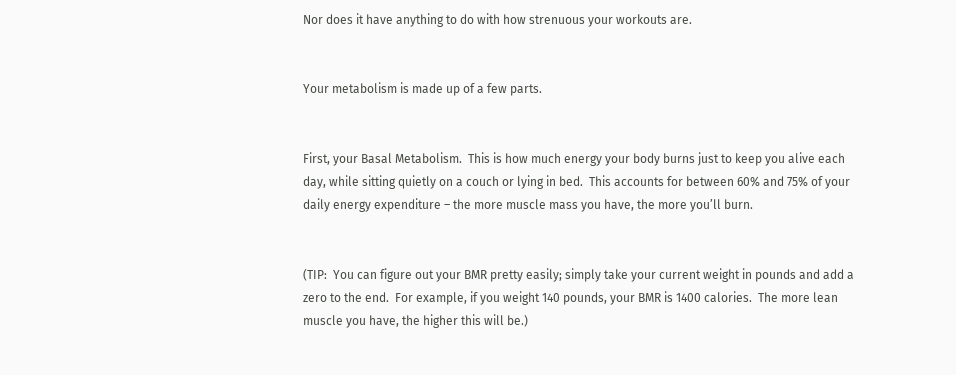Nor does it have anything to do with how strenuous your workouts are.


Your metabolism is made up of a few parts.


First, your Basal Metabolism.  This is how much energy your body burns just to keep you alive each day, while sitting quietly on a couch or lying in bed.  This accounts for between 60% and 75% of your daily energy expenditure – the more muscle mass you have, the more you’ll burn.


(TIP:  You can figure out your BMR pretty easily; simply take your current weight in pounds and add a zero to the end.  For example, if you weight 140 pounds, your BMR is 1400 calories.  The more lean muscle you have, the higher this will be.)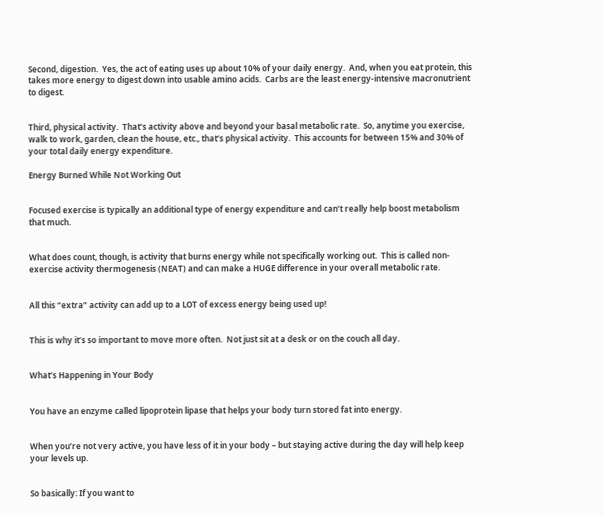Second, digestion.  Yes, the act of eating uses up about 10% of your daily energy.  And, when you eat protein, this takes more energy to digest down into usable amino acids.  Carbs are the least energy-intensive macronutrient to digest.


Third, physical activity.  That’s activity above and beyond your basal metabolic rate.  So, anytime you exercise, walk to work, garden, clean the house, etc., that’s physical activity.  This accounts for between 15% and 30% of your total daily energy expenditure.

Energy Burned While Not Working Out


Focused exercise is typically an additional type of energy expenditure and can’t really help boost metabolism that much.


What does count, though, is activity that burns energy while not specifically working out.  This is called non-exercise activity thermogenesis (NEAT) and can make a HUGE difference in your overall metabolic rate.


All this “extra” activity can add up to a LOT of excess energy being used up!


This is why it’s so important to move more often.  Not just sit at a desk or on the couch all day.


What’s Happening in Your Body


You have an enzyme called lipoprotein lipase that helps your body turn stored fat into energy.


When you’re not very active, you have less of it in your body – but staying active during the day will help keep your levels up.


So basically: If you want to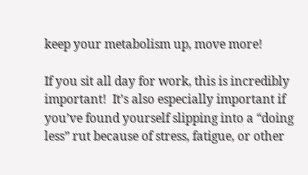keep your metabolism up, move more!

If you sit all day for work, this is incredibly important!  It’s also especially important if you’ve found yourself slipping into a “doing less” rut because of stress, fatigue, or other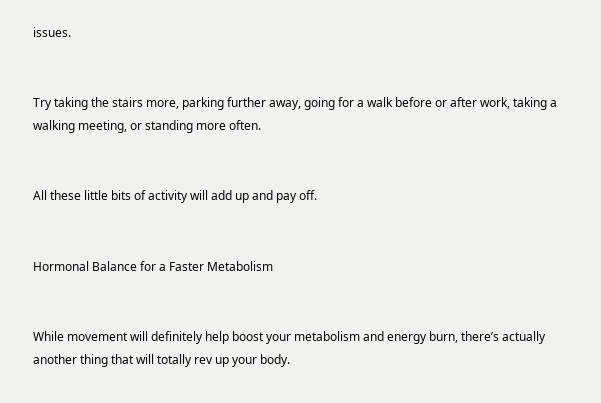issues.


Try taking the stairs more, parking further away, going for a walk before or after work, taking a walking meeting, or standing more often.


All these little bits of activity will add up and pay off.


Hormonal Balance for a Faster Metabolism


While movement will definitely help boost your metabolism and energy burn, there’s actually another thing that will totally rev up your body.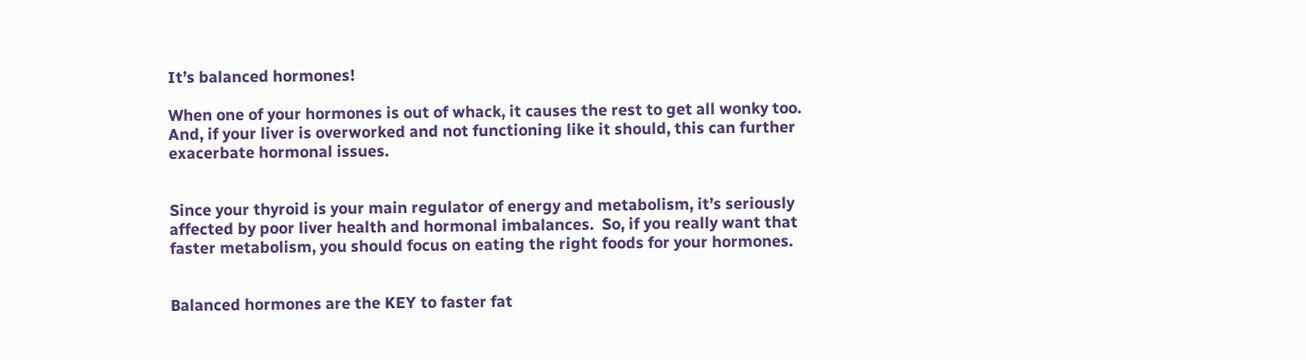It’s balanced hormones!

When one of your hormones is out of whack, it causes the rest to get all wonky too.  And, if your liver is overworked and not functioning like it should, this can further exacerbate hormonal issues.


Since your thyroid is your main regulator of energy and metabolism, it’s seriously affected by poor liver health and hormonal imbalances.  So, if you really want that faster metabolism, you should focus on eating the right foods for your hormones.


Balanced hormones are the KEY to faster fat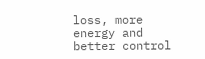loss, more energy and better control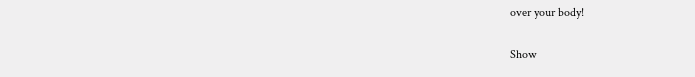over your body!

Show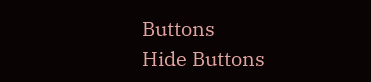Buttons
Hide Buttons